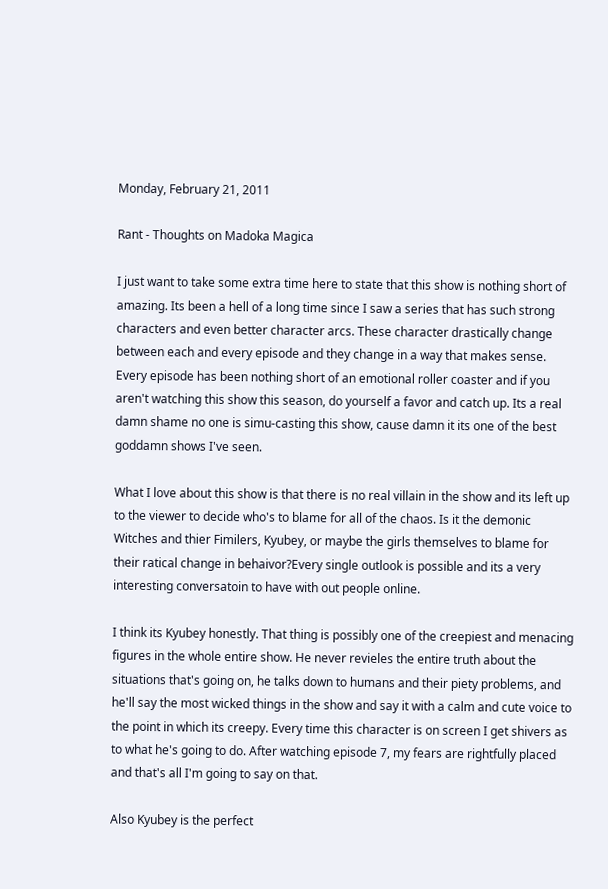Monday, February 21, 2011

Rant - Thoughts on Madoka Magica

I just want to take some extra time here to state that this show is nothing short of amazing. Its been a hell of a long time since I saw a series that has such strong characters and even better character arcs. These character drastically change between each and every episode and they change in a way that makes sense. Every episode has been nothing short of an emotional roller coaster and if you aren't watching this show this season, do yourself a favor and catch up. Its a real damn shame no one is simu-casting this show, cause damn it its one of the best goddamn shows I've seen.

What I love about this show is that there is no real villain in the show and its left up to the viewer to decide who's to blame for all of the chaos. Is it the demonic Witches and thier Fimilers, Kyubey, or maybe the girls themselves to blame for their ratical change in behaivor?Every single outlook is possible and its a very interesting conversatoin to have with out people online.

I think its Kyubey honestly. That thing is possibly one of the creepiest and menacing figures in the whole entire show. He never revieles the entire truth about the situations that's going on, he talks down to humans and their piety problems, and he'll say the most wicked things in the show and say it with a calm and cute voice to the point in which its creepy. Every time this character is on screen I get shivers as to what he's going to do. After watching episode 7, my fears are rightfully placed and that's all I'm going to say on that.

Also Kyubey is the perfect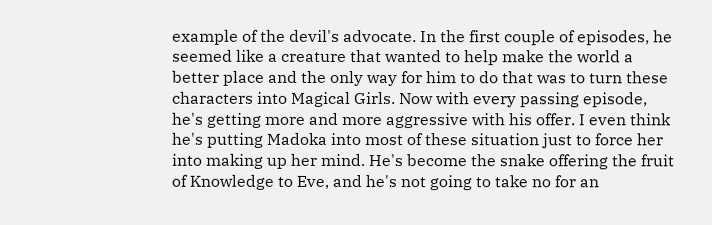example of the devil's advocate. In the first couple of episodes, he seemed like a creature that wanted to help make the world a better place and the only way for him to do that was to turn these characters into Magical Girls. Now with every passing episode, he's getting more and more aggressive with his offer. I even think he's putting Madoka into most of these situation just to force her into making up her mind. He's become the snake offering the fruit of Knowledge to Eve, and he's not going to take no for an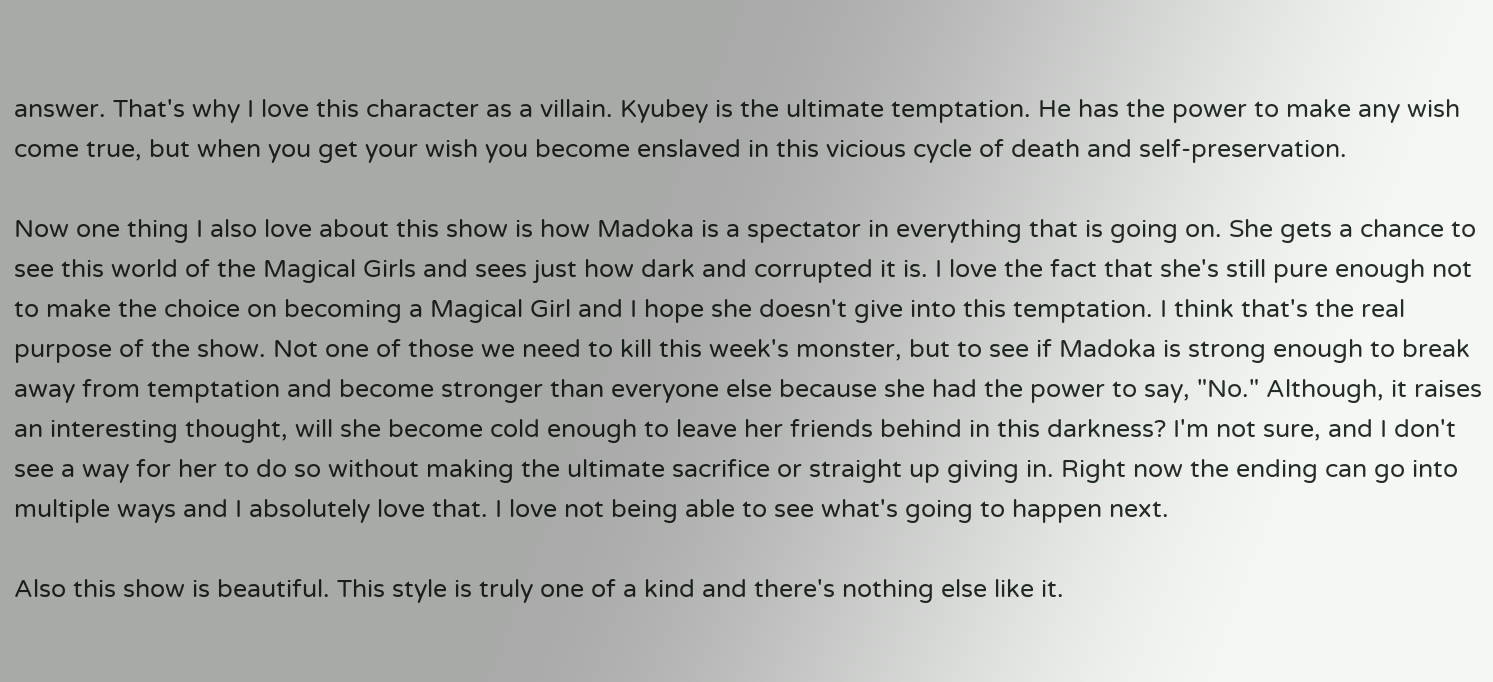answer. That's why I love this character as a villain. Kyubey is the ultimate temptation. He has the power to make any wish come true, but when you get your wish you become enslaved in this vicious cycle of death and self-preservation.

Now one thing I also love about this show is how Madoka is a spectator in everything that is going on. She gets a chance to see this world of the Magical Girls and sees just how dark and corrupted it is. I love the fact that she's still pure enough not to make the choice on becoming a Magical Girl and I hope she doesn't give into this temptation. I think that's the real purpose of the show. Not one of those we need to kill this week's monster, but to see if Madoka is strong enough to break away from temptation and become stronger than everyone else because she had the power to say, "No." Although, it raises an interesting thought, will she become cold enough to leave her friends behind in this darkness? I'm not sure, and I don't see a way for her to do so without making the ultimate sacrifice or straight up giving in. Right now the ending can go into multiple ways and I absolutely love that. I love not being able to see what's going to happen next.

Also this show is beautiful. This style is truly one of a kind and there's nothing else like it.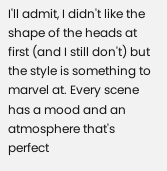I'll admit, I didn't like the shape of the heads at first (and I still don't) but the style is something to marvel at. Every scene has a mood and an atmosphere that's perfect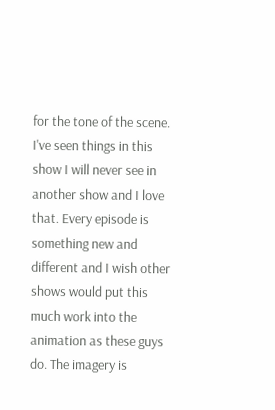for the tone of the scene. I've seen things in this show I will never see in another show and I love that. Every episode is something new and different and I wish other shows would put this much work into the animation as these guys do. The imagery is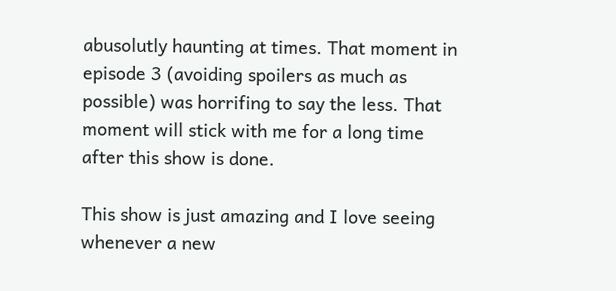abusolutly haunting at times. That moment in episode 3 (avoiding spoilers as much as possible) was horrifing to say the less. That moment will stick with me for a long time after this show is done.

This show is just amazing and I love seeing whenever a new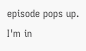episode pops up. I'm in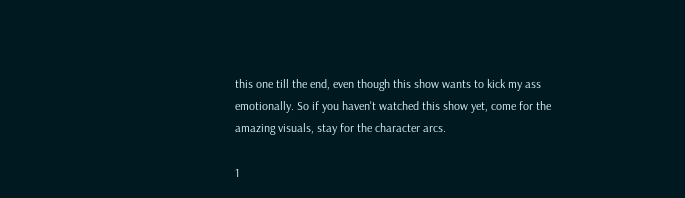this one till the end, even though this show wants to kick my ass emotionally. So if you haven't watched this show yet, come for the amazing visuals, stay for the character arcs.

1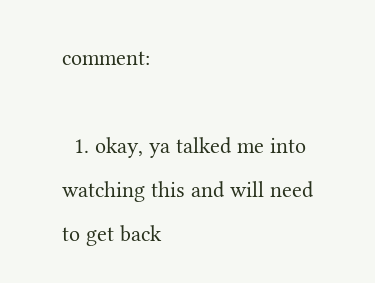comment:

  1. okay, ya talked me into watching this and will need to get back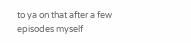to ya on that after a few episodes myself